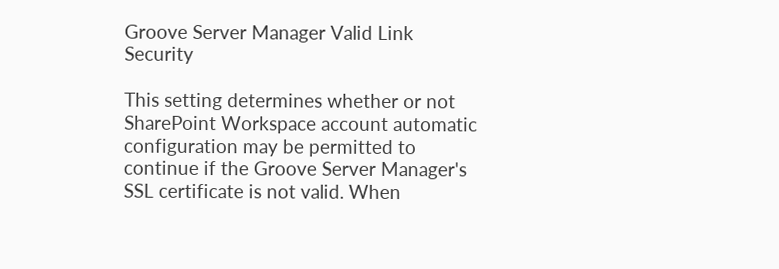Groove Server Manager Valid Link Security

This setting determines whether or not SharePoint Workspace account automatic configuration may be permitted to continue if the Groove Server Manager's SSL certificate is not valid. When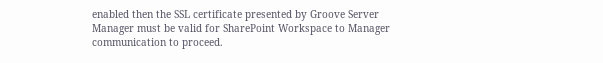enabled then the SSL certificate presented by Groove Server Manager must be valid for SharePoint Workspace to Manager communication to proceed.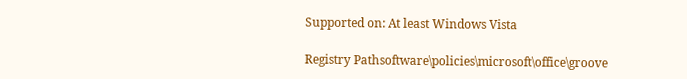Supported on: At least Windows Vista

Registry Pathsoftware\policies\microsoft\office\groove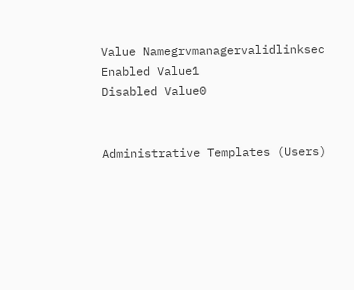Value Namegrvmanagervalidlinksec
Enabled Value1
Disabled Value0


Administrative Templates (Users)